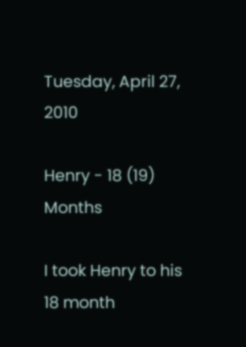Tuesday, April 27, 2010

Henry - 18 (19) Months

I took Henry to his 18 month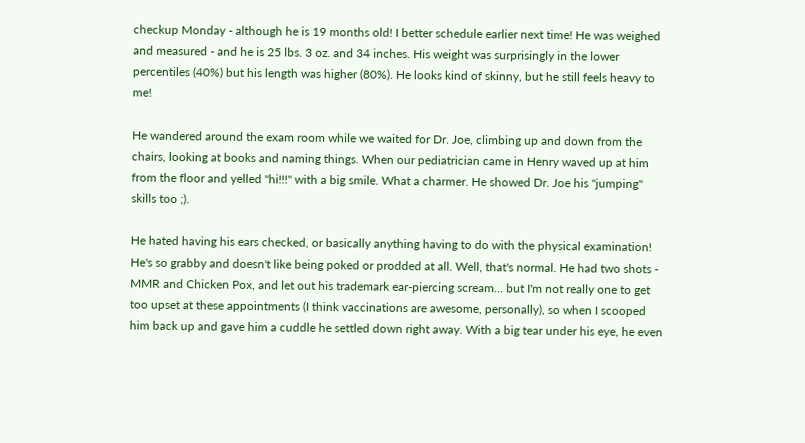checkup Monday - although he is 19 months old! I better schedule earlier next time! He was weighed and measured - and he is 25 lbs. 3 oz. and 34 inches. His weight was surprisingly in the lower percentiles (40%) but his length was higher (80%). He looks kind of skinny, but he still feels heavy to me!

He wandered around the exam room while we waited for Dr. Joe, climbing up and down from the chairs, looking at books and naming things. When our pediatrician came in Henry waved up at him from the floor and yelled "hi!!!" with a big smile. What a charmer. He showed Dr. Joe his "jumping" skills too ;).

He hated having his ears checked, or basically anything having to do with the physical examination! He's so grabby and doesn't like being poked or prodded at all. Well, that's normal. He had two shots - MMR and Chicken Pox, and let out his trademark ear-piercing scream... but I'm not really one to get too upset at these appointments (I think vaccinations are awesome, personally), so when I scooped him back up and gave him a cuddle he settled down right away. With a big tear under his eye, he even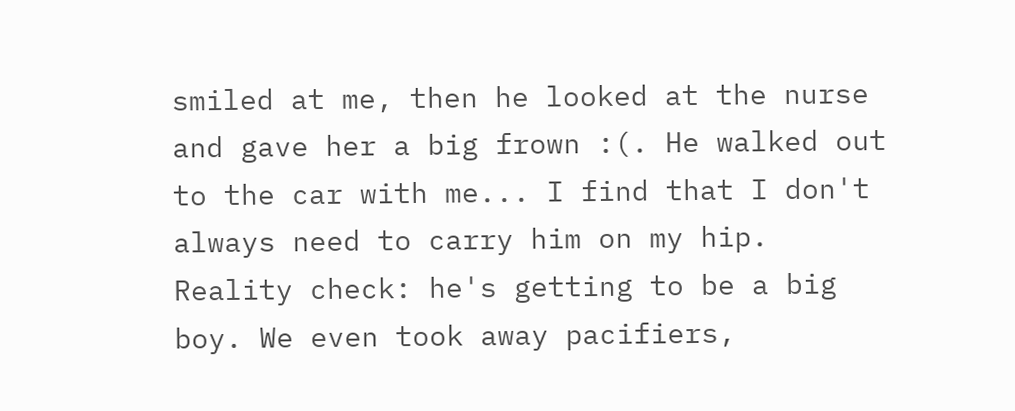smiled at me, then he looked at the nurse and gave her a big frown :(. He walked out to the car with me... I find that I don't always need to carry him on my hip. Reality check: he's getting to be a big boy. We even took away pacifiers,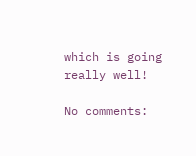which is going really well!

No comments: